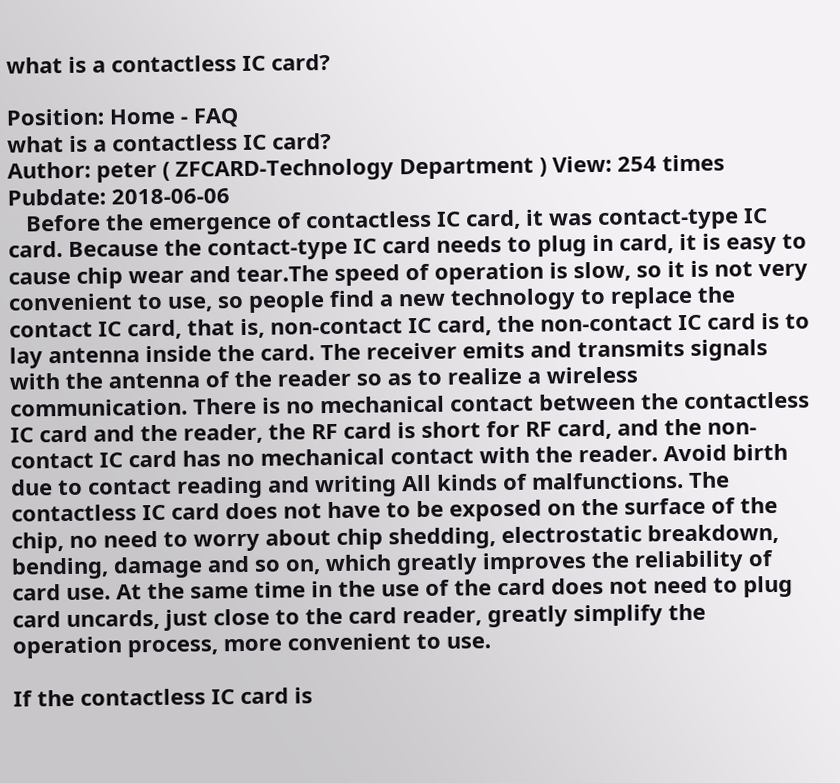what is a contactless IC card?

Position: Home - FAQ
what is a contactless IC card?
Author: peter ( ZFCARD-Technology Department ) View: 254 times Pubdate: 2018-06-06
   Before the emergence of contactless IC card, it was contact-type IC card. Because the contact-type IC card needs to plug in card, it is easy to cause chip wear and tear.The speed of operation is slow, so it is not very convenient to use, so people find a new technology to replace the contact IC card, that is, non-contact IC card, the non-contact IC card is to lay antenna inside the card. The receiver emits and transmits signals with the antenna of the reader so as to realize a wireless communication. There is no mechanical contact between the contactless IC card and the reader, the RF card is short for RF card, and the non-contact IC card has no mechanical contact with the reader. Avoid birth due to contact reading and writing All kinds of malfunctions. The contactless IC card does not have to be exposed on the surface of the chip, no need to worry about chip shedding, electrostatic breakdown, bending, damage and so on, which greatly improves the reliability of card use. At the same time in the use of the card does not need to plug card uncards, just close to the card reader, greatly simplify the operation process, more convenient to use.

If the contactless IC card is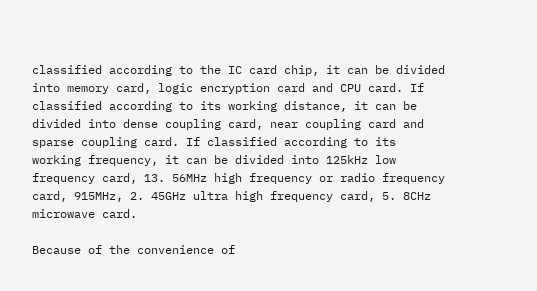classified according to the IC card chip, it can be divided into memory card, logic encryption card and CPU card. If classified according to its working distance, it can be divided into dense coupling card, near coupling card and sparse coupling card. If classified according to its working frequency, it can be divided into 125kHz low frequency card, 13. 56MHz high frequency or radio frequency card, 915MHz, 2. 45GHz ultra high frequency card, 5. 8CHz microwave card.

Because of the convenience of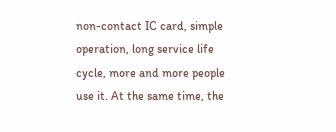non-contact IC card, simple operation, long service life cycle, more and more people use it. At the same time, the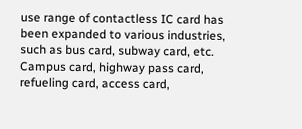use range of contactless IC card has been expanded to various industries, such as bus card, subway card, etc. Campus card, highway pass card, refueling card, access card,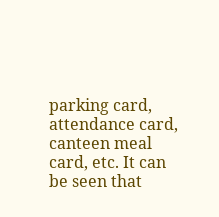parking card, attendance card, canteen meal card, etc. It can be seen that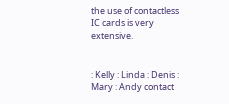the use of contactless IC cards is very extensive.


: Kelly : Linda : Denis : Mary : Andy contact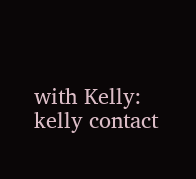with Kelly: kelly contact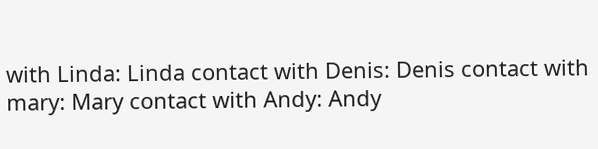with Linda: Linda contact with Denis: Denis contact with mary: Mary contact with Andy: Andy